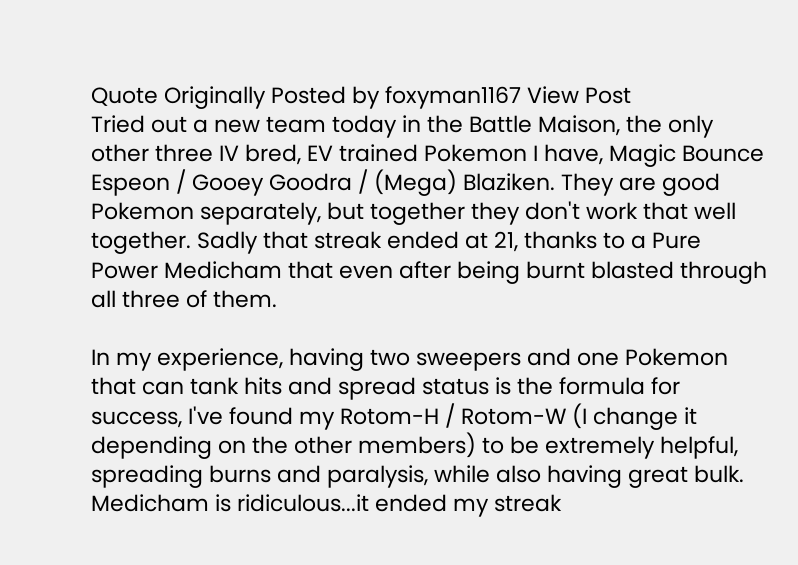Quote Originally Posted by foxyman1167 View Post
Tried out a new team today in the Battle Maison, the only other three IV bred, EV trained Pokemon I have, Magic Bounce Espeon / Gooey Goodra / (Mega) Blaziken. They are good Pokemon separately, but together they don't work that well together. Sadly that streak ended at 21, thanks to a Pure Power Medicham that even after being burnt blasted through all three of them.

In my experience, having two sweepers and one Pokemon that can tank hits and spread status is the formula for success, I've found my Rotom-H / Rotom-W (I change it depending on the other members) to be extremely helpful, spreading burns and paralysis, while also having great bulk.
Medicham is ridiculous...it ended my streak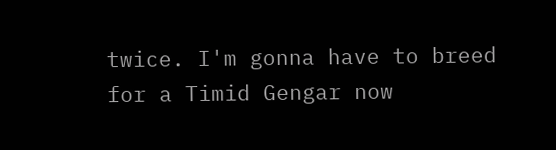twice. I'm gonna have to breed for a Timid Gengar now